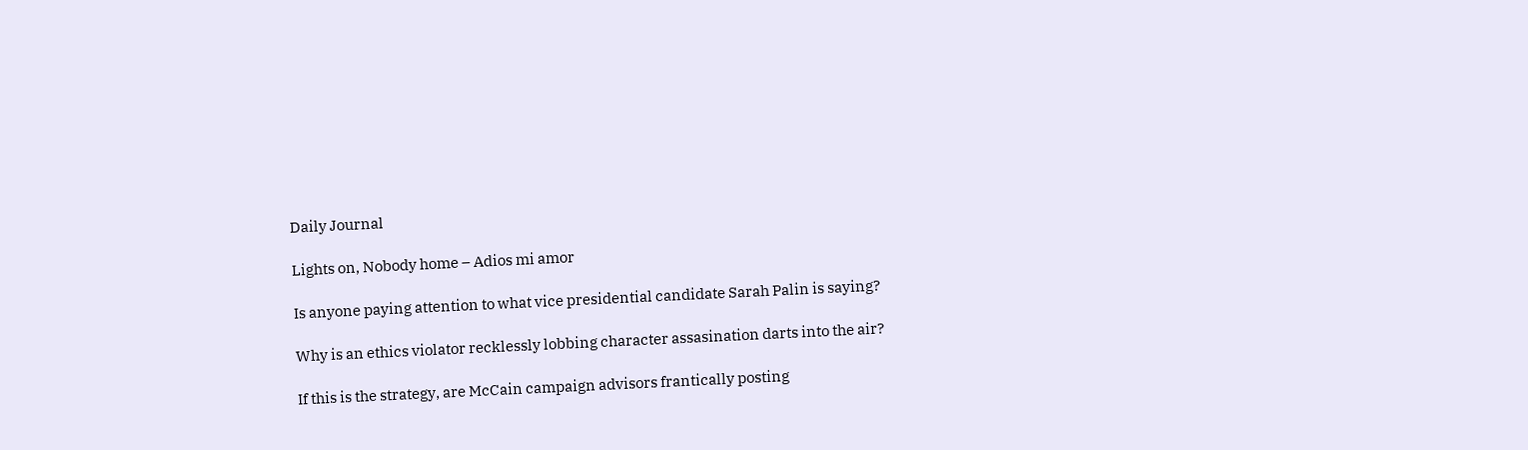Daily Journal

Lights on, Nobody home – Adios mi amor

Is anyone paying attention to what vice presidential candidate Sarah Palin is saying?

Why is an ethics violator recklessly lobbing character assasination darts into the air?

If this is the strategy, are McCain campaign advisors frantically posting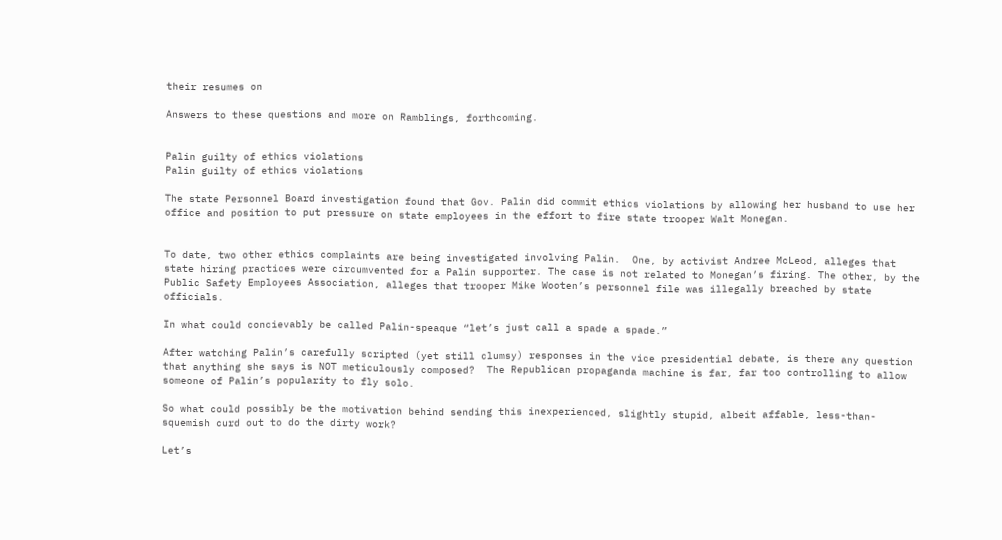their resumes on

Answers to these questions and more on Ramblings, forthcoming.


Palin guilty of ethics violations
Palin guilty of ethics violations

The state Personnel Board investigation found that Gov. Palin did commit ethics violations by allowing her husband to use her office and position to put pressure on state employees in the effort to fire state trooper Walt Monegan.


To date, two other ethics complaints are being investigated involving Palin.  One, by activist Andree McLeod, alleges that state hiring practices were circumvented for a Palin supporter. The case is not related to Monegan’s firing. The other, by the Public Safety Employees Association, alleges that trooper Mike Wooten’s personnel file was illegally breached by state officials.

In what could concievably be called Palin-speaque “let’s just call a spade a spade.”

After watching Palin’s carefully scripted (yet still clumsy) responses in the vice presidential debate, is there any question that anything she says is NOT meticulously composed?  The Republican propaganda machine is far, far too controlling to allow someone of Palin’s popularity to fly solo.

So what could possibly be the motivation behind sending this inexperienced, slightly stupid, albeit affable, less-than-squemish curd out to do the dirty work?

Let’s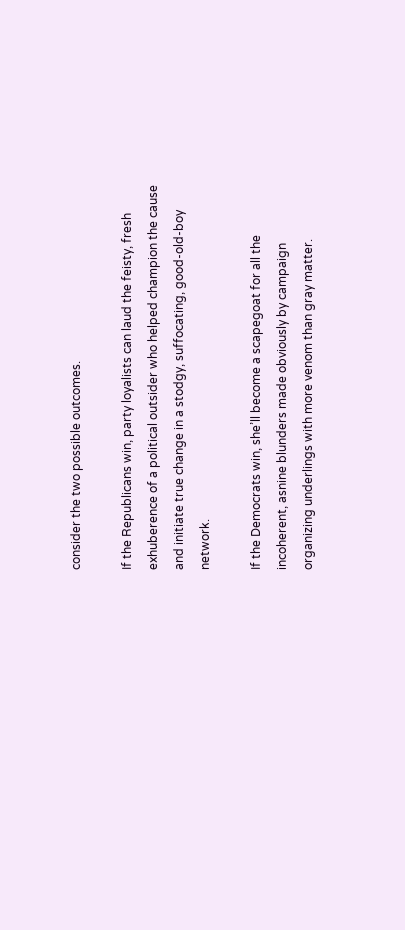consider the two possible outcomes.

If the Republicans win, party loyalists can laud the feisty, fresh exhuberence of a political outsider who helped champion the cause and initiate true change in a stodgy, suffocating, good-old-boy network.

If the Democrats win, she’ll become a scapegoat for all the incoherent, asnine blunders made obviously by campaign organizing underlings with more venom than gray matter.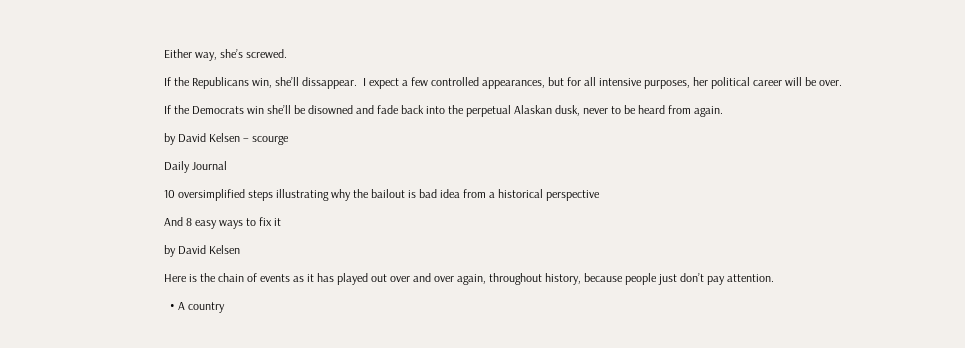Either way, she’s screwed.

If the Republicans win, she’ll dissappear.  I expect a few controlled appearances, but for all intensive purposes, her political career will be over.

If the Democrats win she’ll be disowned and fade back into the perpetual Alaskan dusk, never to be heard from again.

by David Kelsen – scourge

Daily Journal

10 oversimplified steps illustrating why the bailout is bad idea from a historical perspective

And 8 easy ways to fix it

by David Kelsen

Here is the chain of events as it has played out over and over again, throughout history, because people just don’t pay attention.

  • A country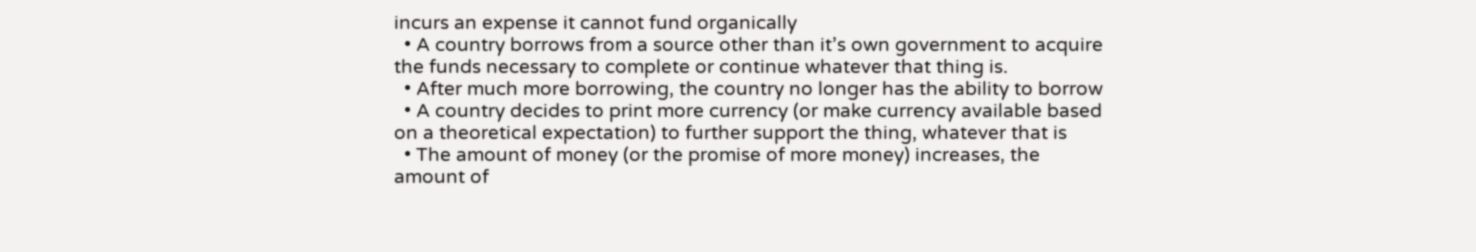incurs an expense it cannot fund organically
  • A country borrows from a source other than it’s own government to acquire the funds necessary to complete or continue whatever that thing is.
  • After much more borrowing, the country no longer has the ability to borrow
  • A country decides to print more currency (or make currency available based on a theoretical expectation) to further support the thing, whatever that is
  • The amount of money (or the promise of more money) increases, the amount of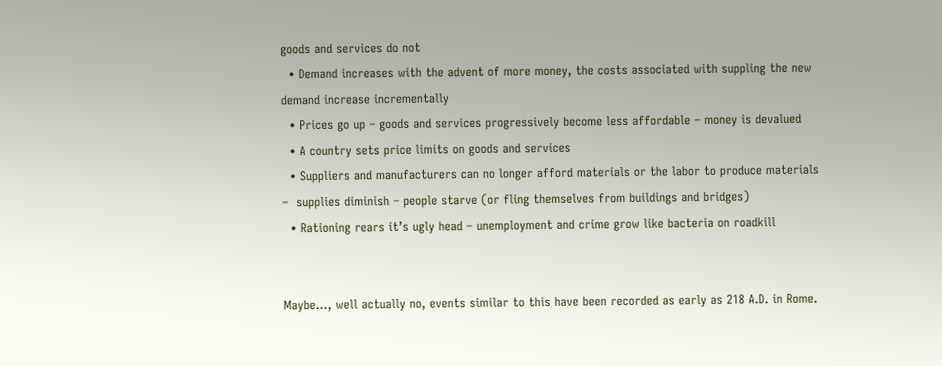goods and services do not
  • Demand increases with the advent of more money, the costs associated with suppling the new demand increase incrementally
  • Prices go up – goods and services progressively become less affordable – money is devalued
  • A country sets price limits on goods and services
  • Suppliers and manufacturers can no longer afford materials or the labor to produce materials –  supplies diminish – people starve (or fling themselves from buildings and bridges)
  • Rationing rears it’s ugly head – unemployment and crime grow like bacteria on roadkill


Maybe…, well actually no, events similar to this have been recorded as early as 218 A.D. in Rome.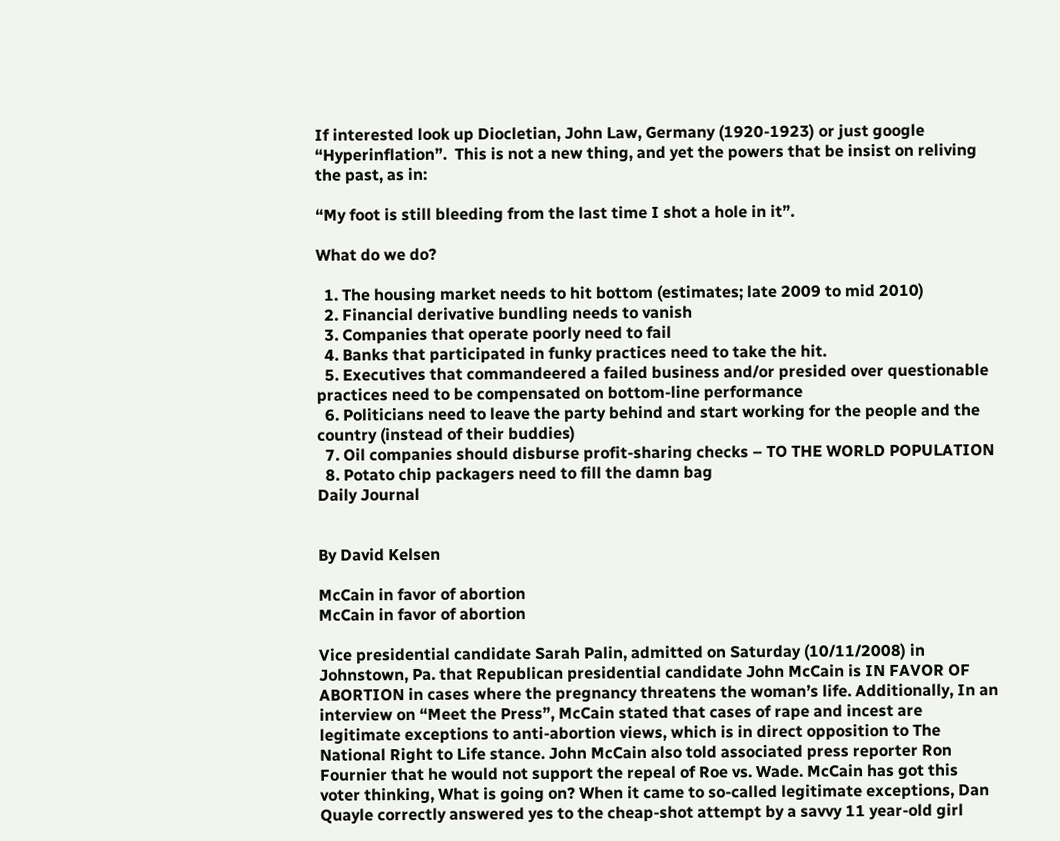If interested look up Diocletian, John Law, Germany (1920-1923) or just google “Hyperinflation”.  This is not a new thing, and yet the powers that be insist on reliving the past, as in:

“My foot is still bleeding from the last time I shot a hole in it”.

What do we do?

  1. The housing market needs to hit bottom (estimates; late 2009 to mid 2010)
  2. Financial derivative bundling needs to vanish
  3. Companies that operate poorly need to fail
  4. Banks that participated in funky practices need to take the hit.
  5. Executives that commandeered a failed business and/or presided over questionable practices need to be compensated on bottom-line performance
  6. Politicians need to leave the party behind and start working for the people and the country (instead of their buddies)
  7. Oil companies should disburse profit-sharing checks – TO THE WORLD POPULATION
  8. Potato chip packagers need to fill the damn bag
Daily Journal


By David Kelsen

McCain in favor of abortion
McCain in favor of abortion

Vice presidential candidate Sarah Palin, admitted on Saturday (10/11/2008) in Johnstown, Pa. that Republican presidential candidate John McCain is IN FAVOR OF ABORTION in cases where the pregnancy threatens the woman’s life. Additionally, In an interview on “Meet the Press”, McCain stated that cases of rape and incest are legitimate exceptions to anti-abortion views, which is in direct opposition to The National Right to Life stance. John McCain also told associated press reporter Ron Fournier that he would not support the repeal of Roe vs. Wade. McCain has got this voter thinking, What is going on? When it came to so-called legitimate exceptions, Dan Quayle correctly answered yes to the cheap-shot attempt by a savvy 11 year-old girl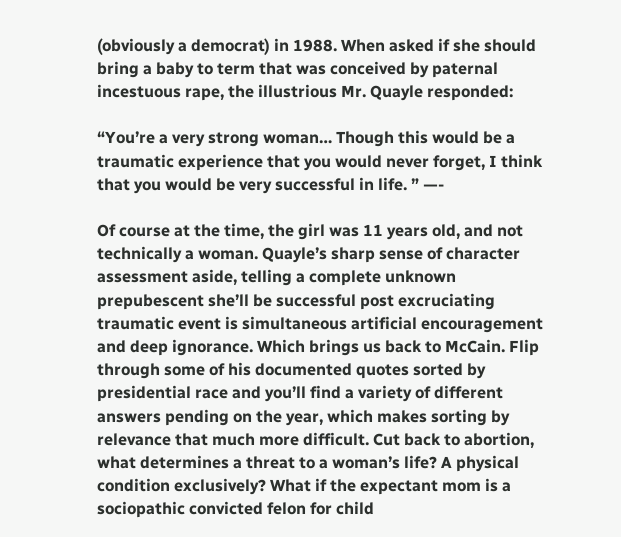(obviously a democrat) in 1988. When asked if she should bring a baby to term that was conceived by paternal incestuous rape, the illustrious Mr. Quayle responded:

“You’re a very strong woman… Though this would be a traumatic experience that you would never forget, I think that you would be very successful in life. ” —-

Of course at the time, the girl was 11 years old, and not technically a woman. Quayle’s sharp sense of character assessment aside, telling a complete unknown prepubescent she’ll be successful post excruciating traumatic event is simultaneous artificial encouragement and deep ignorance. Which brings us back to McCain. Flip through some of his documented quotes sorted by presidential race and you’ll find a variety of different answers pending on the year, which makes sorting by relevance that much more difficult. Cut back to abortion, what determines a threat to a woman’s life? A physical condition exclusively? What if the expectant mom is a sociopathic convicted felon for child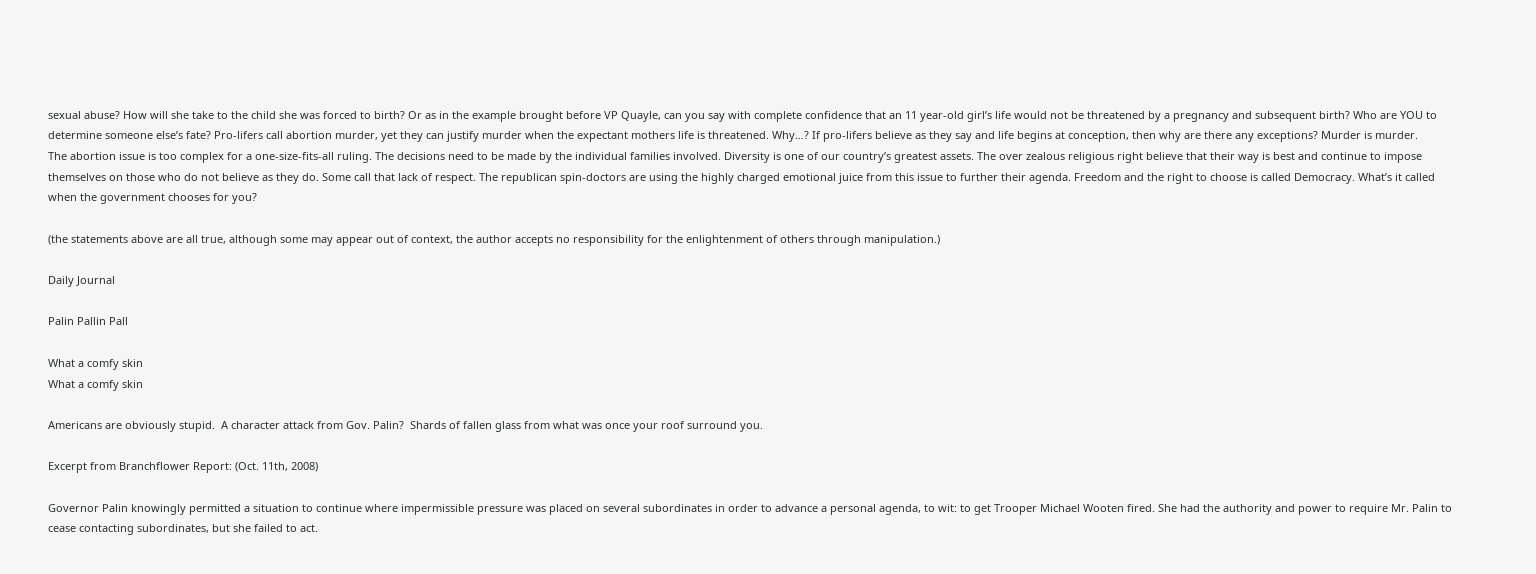sexual abuse? How will she take to the child she was forced to birth? Or as in the example brought before VP Quayle, can you say with complete confidence that an 11 year-old girl’s life would not be threatened by a pregnancy and subsequent birth? Who are YOU to determine someone else’s fate? Pro-lifers call abortion murder, yet they can justify murder when the expectant mothers life is threatened. Why…? If pro-lifers believe as they say and life begins at conception, then why are there any exceptions? Murder is murder.
The abortion issue is too complex for a one-size-fits-all ruling. The decisions need to be made by the individual families involved. Diversity is one of our country’s greatest assets. The over zealous religious right believe that their way is best and continue to impose themselves on those who do not believe as they do. Some call that lack of respect. The republican spin-doctors are using the highly charged emotional juice from this issue to further their agenda. Freedom and the right to choose is called Democracy. What’s it called when the government chooses for you?

(the statements above are all true, although some may appear out of context, the author accepts no responsibility for the enlightenment of others through manipulation.)

Daily Journal

Palin Pallin Pall

What a comfy skin
What a comfy skin

Americans are obviously stupid.  A character attack from Gov. Palin?  Shards of fallen glass from what was once your roof surround you.

Excerpt from Branchflower Report: (Oct. 11th, 2008)

Governor Palin knowingly permitted a situation to continue where impermissible pressure was placed on several subordinates in order to advance a personal agenda, to wit: to get Trooper Michael Wooten fired. She had the authority and power to require Mr. Palin to cease contacting subordinates, but she failed to act.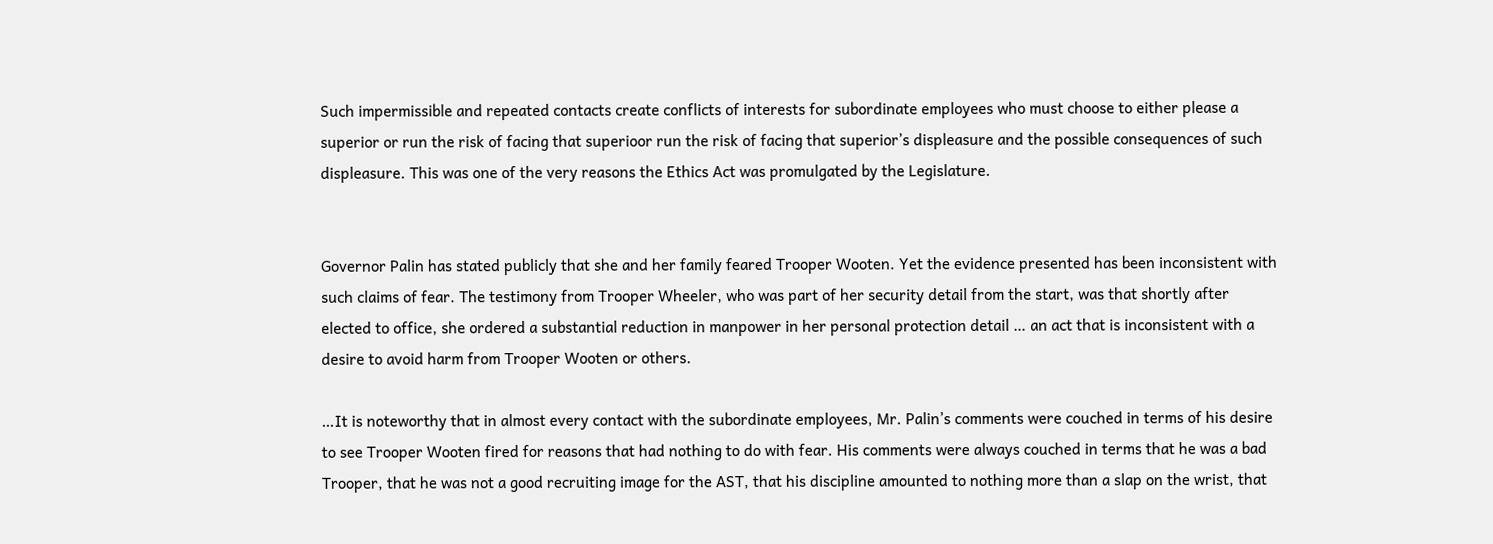Such impermissible and repeated contacts create conflicts of interests for subordinate employees who must choose to either please a superior or run the risk of facing that superioor run the risk of facing that superior’s displeasure and the possible consequences of such displeasure. This was one of the very reasons the Ethics Act was promulgated by the Legislature.


Governor Palin has stated publicly that she and her family feared Trooper Wooten. Yet the evidence presented has been inconsistent with such claims of fear. The testimony from Trooper Wheeler, who was part of her security detail from the start, was that shortly after elected to office, she ordered a substantial reduction in manpower in her personal protection detail … an act that is inconsistent with a desire to avoid harm from Trooper Wooten or others.

…It is noteworthy that in almost every contact with the subordinate employees, Mr. Palin’s comments were couched in terms of his desire to see Trooper Wooten fired for reasons that had nothing to do with fear. His comments were always couched in terms that he was a bad Trooper, that he was not a good recruiting image for the AST, that his discipline amounted to nothing more than a slap on the wrist, that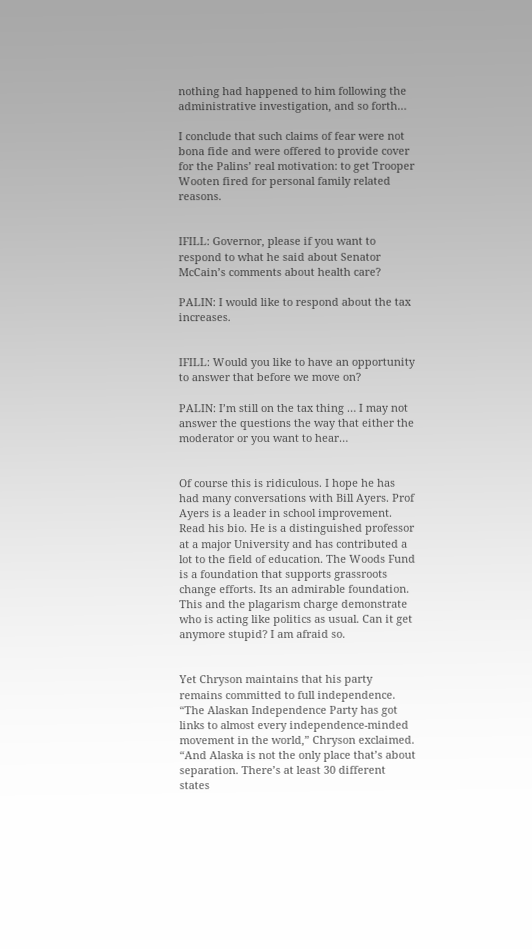nothing had happened to him following the administrative investigation, and so forth…

I conclude that such claims of fear were not bona fide and were offered to provide cover for the Palins’ real motivation: to get Trooper Wooten fired for personal family related reasons.


IFILL: Governor, please if you want to respond to what he said about Senator McCain’s comments about health care?

PALIN: I would like to respond about the tax increases.


IFILL: Would you like to have an opportunity to answer that before we move on?

PALIN: I’m still on the tax thing … I may not answer the questions the way that either the moderator or you want to hear…


Of course this is ridiculous. I hope he has had many conversations with Bill Ayers. Prof Ayers is a leader in school improvement. Read his bio. He is a distinguished professor at a major University and has contributed a lot to the field of education. The Woods Fund is a foundation that supports grassroots change efforts. Its an admirable foundation. This and the plagarism charge demonstrate who is acting like politics as usual. Can it get anymore stupid? I am afraid so.


Yet Chryson maintains that his party remains committed to full independence. “The Alaskan Independence Party has got links to almost every independence-minded movement in the world,” Chryson exclaimed. “And Alaska is not the only place that’s about separation. There’s at least 30 different states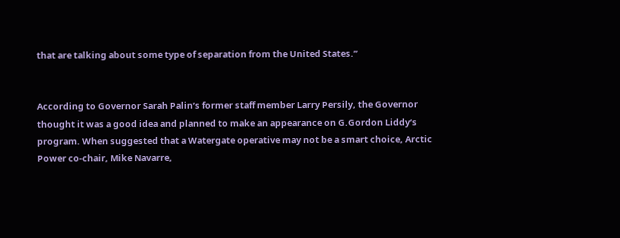that are talking about some type of separation from the United States.”


According to Governor Sarah Palin’s former staff member Larry Persily, the Governor thought it was a good idea and planned to make an appearance on G.Gordon Liddy’s program. When suggested that a Watergate operative may not be a smart choice, Arctic Power co-chair, Mike Navarre,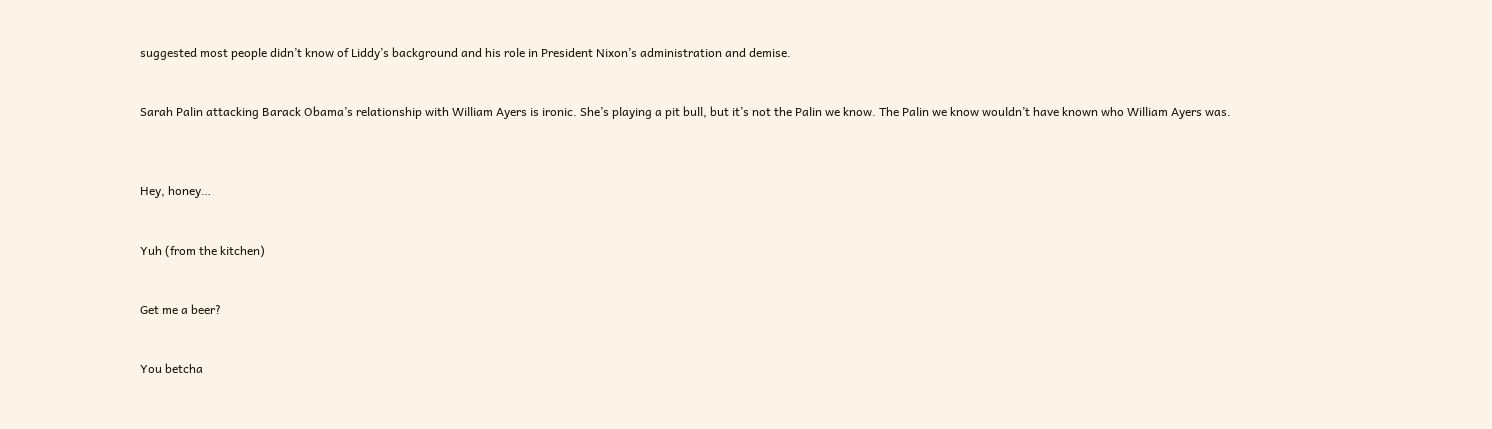suggested most people didn’t know of Liddy’s background and his role in President Nixon’s administration and demise.


Sarah Palin attacking Barack Obama’s relationship with William Ayers is ironic. She’s playing a pit bull, but it’s not the Palin we know. The Palin we know wouldn’t have known who William Ayers was.



Hey, honey…


Yuh (from the kitchen)


Get me a beer?


You betcha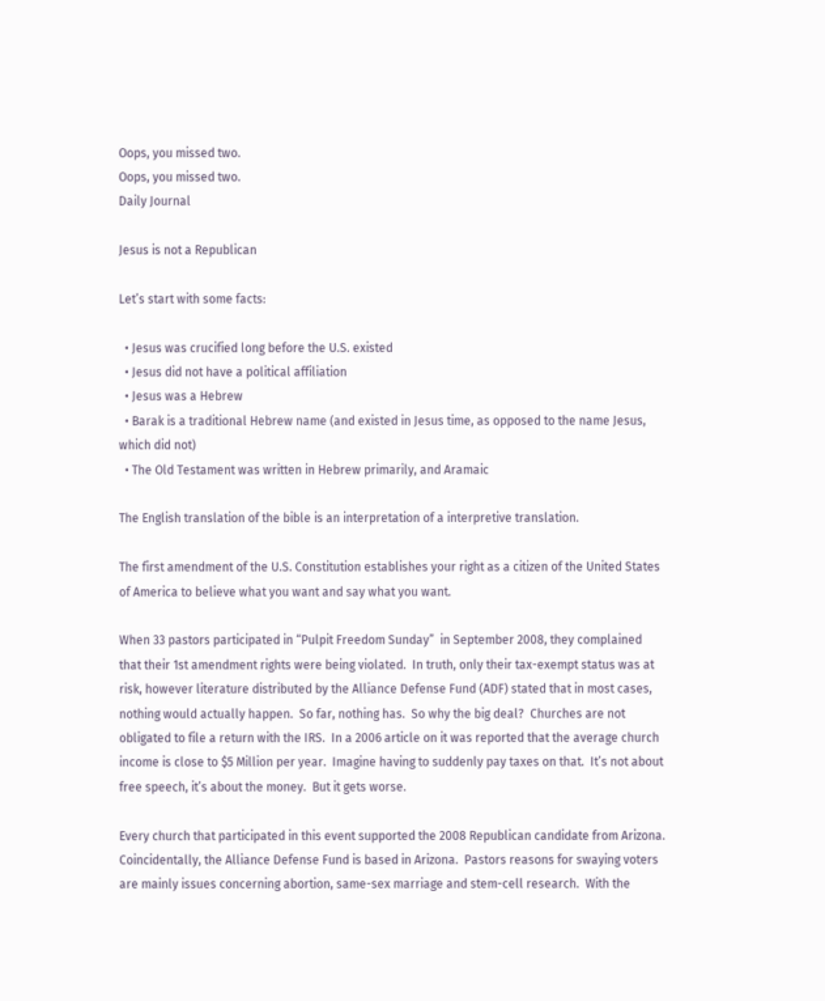Oops, you missed two.
Oops, you missed two.
Daily Journal

Jesus is not a Republican

Let’s start with some facts:

  • Jesus was crucified long before the U.S. existed
  • Jesus did not have a political affiliation
  • Jesus was a Hebrew
  • Barak is a traditional Hebrew name (and existed in Jesus time, as opposed to the name Jesus, which did not)
  • The Old Testament was written in Hebrew primarily, and Aramaic

The English translation of the bible is an interpretation of a interpretive translation.

The first amendment of the U.S. Constitution establishes your right as a citizen of the United States of America to believe what you want and say what you want.

When 33 pastors participated in “Pulpit Freedom Sunday”  in September 2008, they complained that their 1st amendment rights were being violated.  In truth, only their tax-exempt status was at risk, however literature distributed by the Alliance Defense Fund (ADF) stated that in most cases, nothing would actually happen.  So far, nothing has.  So why the big deal?  Churches are not obligated to file a return with the IRS.  In a 2006 article on it was reported that the average church income is close to $5 Million per year.  Imagine having to suddenly pay taxes on that.  It’s not about free speech, it’s about the money.  But it gets worse.

Every church that participated in this event supported the 2008 Republican candidate from Arizona.  Coincidentally, the Alliance Defense Fund is based in Arizona.  Pastors reasons for swaying voters are mainly issues concerning abortion, same-sex marriage and stem-cell research.  With the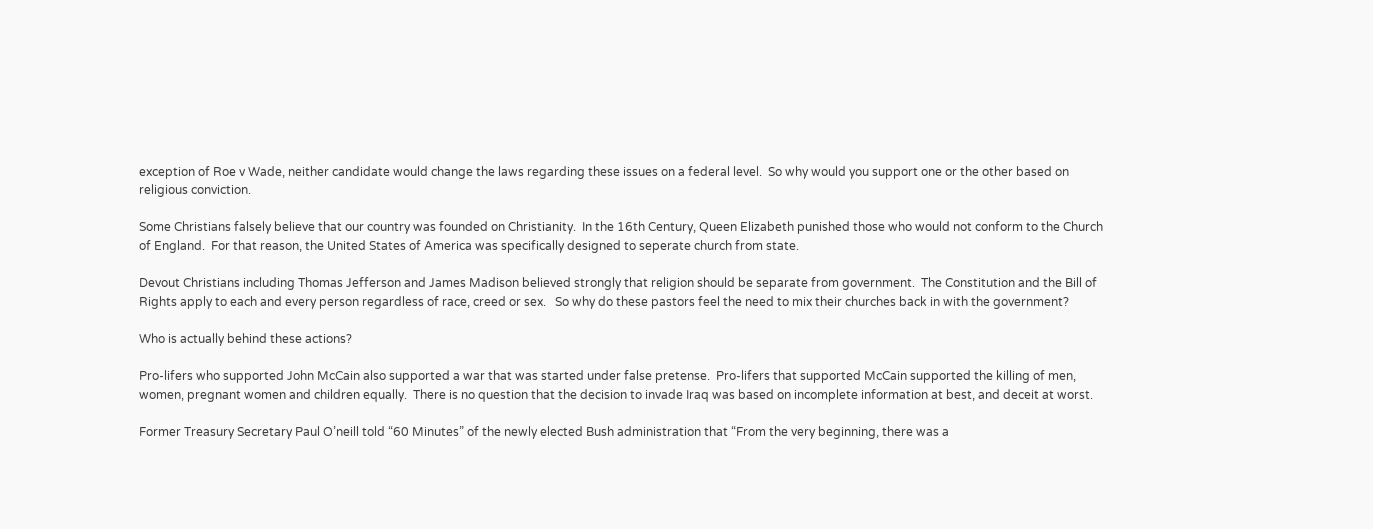exception of Roe v Wade, neither candidate would change the laws regarding these issues on a federal level.  So why would you support one or the other based on religious conviction.

Some Christians falsely believe that our country was founded on Christianity.  In the 16th Century, Queen Elizabeth punished those who would not conform to the Church of England.  For that reason, the United States of America was specifically designed to seperate church from state.

Devout Christians including Thomas Jefferson and James Madison believed strongly that religion should be separate from government.  The Constitution and the Bill of Rights apply to each and every person regardless of race, creed or sex.   So why do these pastors feel the need to mix their churches back in with the government?

Who is actually behind these actions?

Pro-lifers who supported John McCain also supported a war that was started under false pretense.  Pro-lifers that supported McCain supported the killing of men, women, pregnant women and children equally.  There is no question that the decision to invade Iraq was based on incomplete information at best, and deceit at worst.

Former Treasury Secretary Paul O’neill told “60 Minutes” of the newly elected Bush administration that “From the very beginning, there was a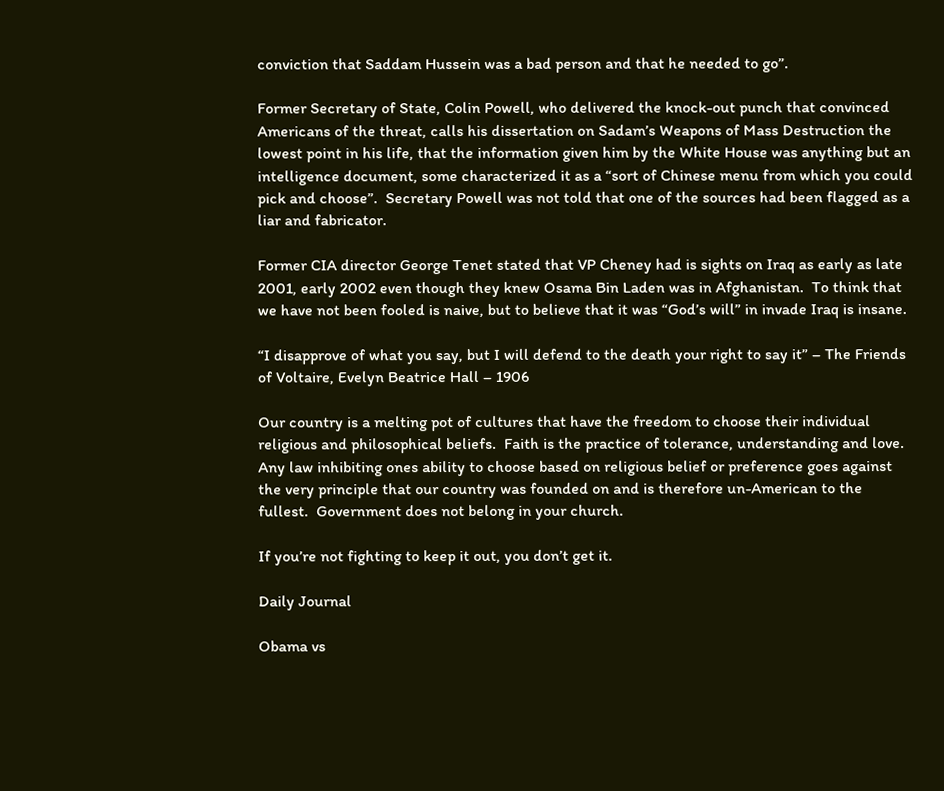conviction that Saddam Hussein was a bad person and that he needed to go”.

Former Secretary of State, Colin Powell, who delivered the knock-out punch that convinced Americans of the threat, calls his dissertation on Sadam’s Weapons of Mass Destruction the lowest point in his life, that the information given him by the White House was anything but an intelligence document, some characterized it as a “sort of Chinese menu from which you could pick and choose”.  Secretary Powell was not told that one of the sources had been flagged as a liar and fabricator.

Former CIA director George Tenet stated that VP Cheney had is sights on Iraq as early as late 2001, early 2002 even though they knew Osama Bin Laden was in Afghanistan.  To think that we have not been fooled is naive, but to believe that it was “God’s will” in invade Iraq is insane.

“I disapprove of what you say, but I will defend to the death your right to say it” – The Friends of Voltaire, Evelyn Beatrice Hall – 1906

Our country is a melting pot of cultures that have the freedom to choose their individual religious and philosophical beliefs.  Faith is the practice of tolerance, understanding and love.  Any law inhibiting ones ability to choose based on religious belief or preference goes against the very principle that our country was founded on and is therefore un-American to the fullest.  Government does not belong in your church.

If you’re not fighting to keep it out, you don’t get it.

Daily Journal

Obama vs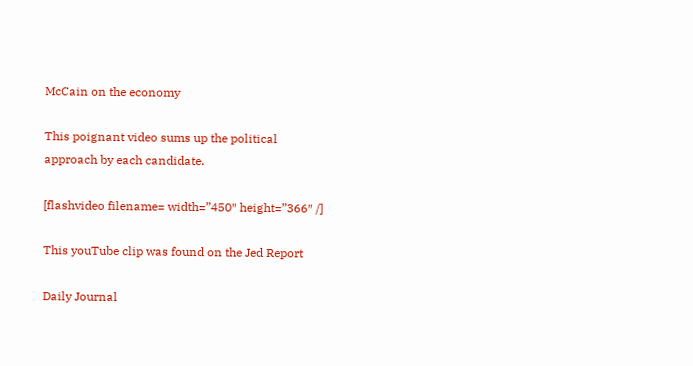McCain on the economy

This poignant video sums up the political approach by each candidate.

[flashvideo filename= width=”450″ height=”366″ /]

This youTube clip was found on the Jed Report

Daily Journal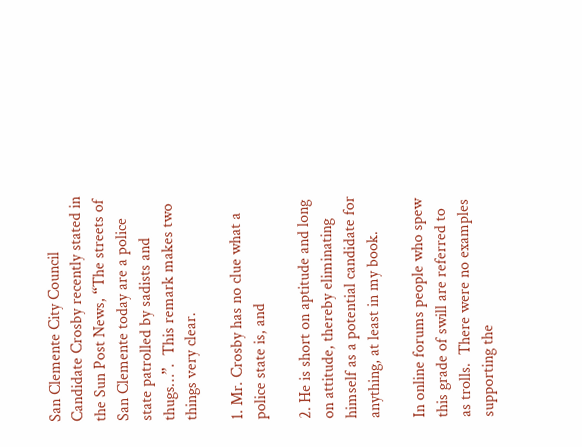San Clemente City Council Candidate Crosby recently stated in the Sun Post News, “The streets of San Clemente today are a police state patrolled by sadists and thugs…”.  This remark makes two things very clear.

1. Mr. Crosby has no clue what a police state is, and

2. He is short on aptitude and long on attitude, thereby eliminating himself as a potential candidate for anything, at least in my book.

In online forums people who spew this grade of swill are referred to as trolls.  There were no examples supporting the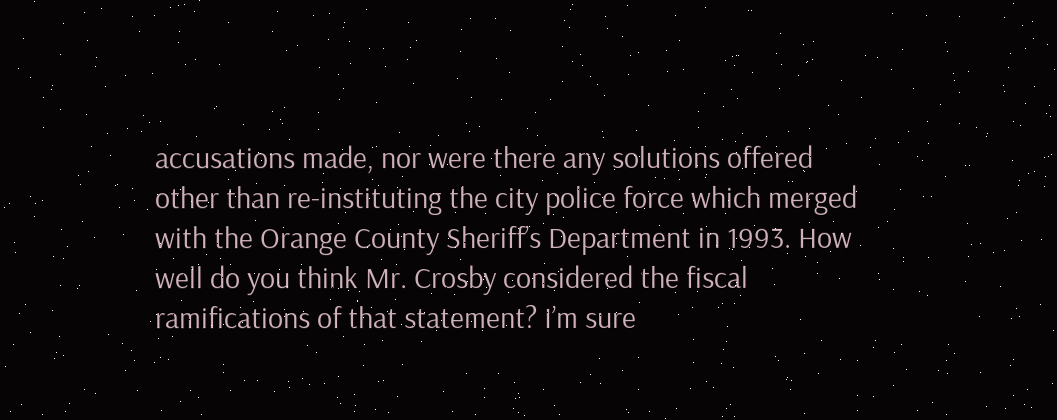accusations made, nor were there any solutions offered other than re-instituting the city police force which merged with the Orange County Sheriff’s Department in 1993. How well do you think Mr. Crosby considered the fiscal ramifications of that statement? I’m sure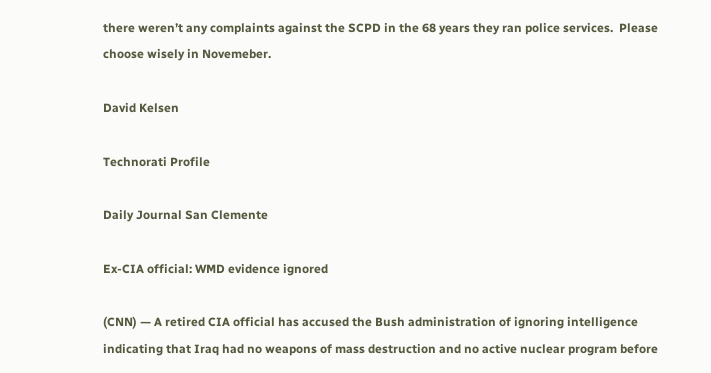there weren’t any complaints against the SCPD in the 68 years they ran police services.  Please choose wisely in Novemeber.

David Kelsen

Technorati Profile

Daily Journal San Clemente

Ex-CIA official: WMD evidence ignored

(CNN) — A retired CIA official has accused the Bush administration of ignoring intelligence indicating that Iraq had no weapons of mass destruction and no active nuclear program before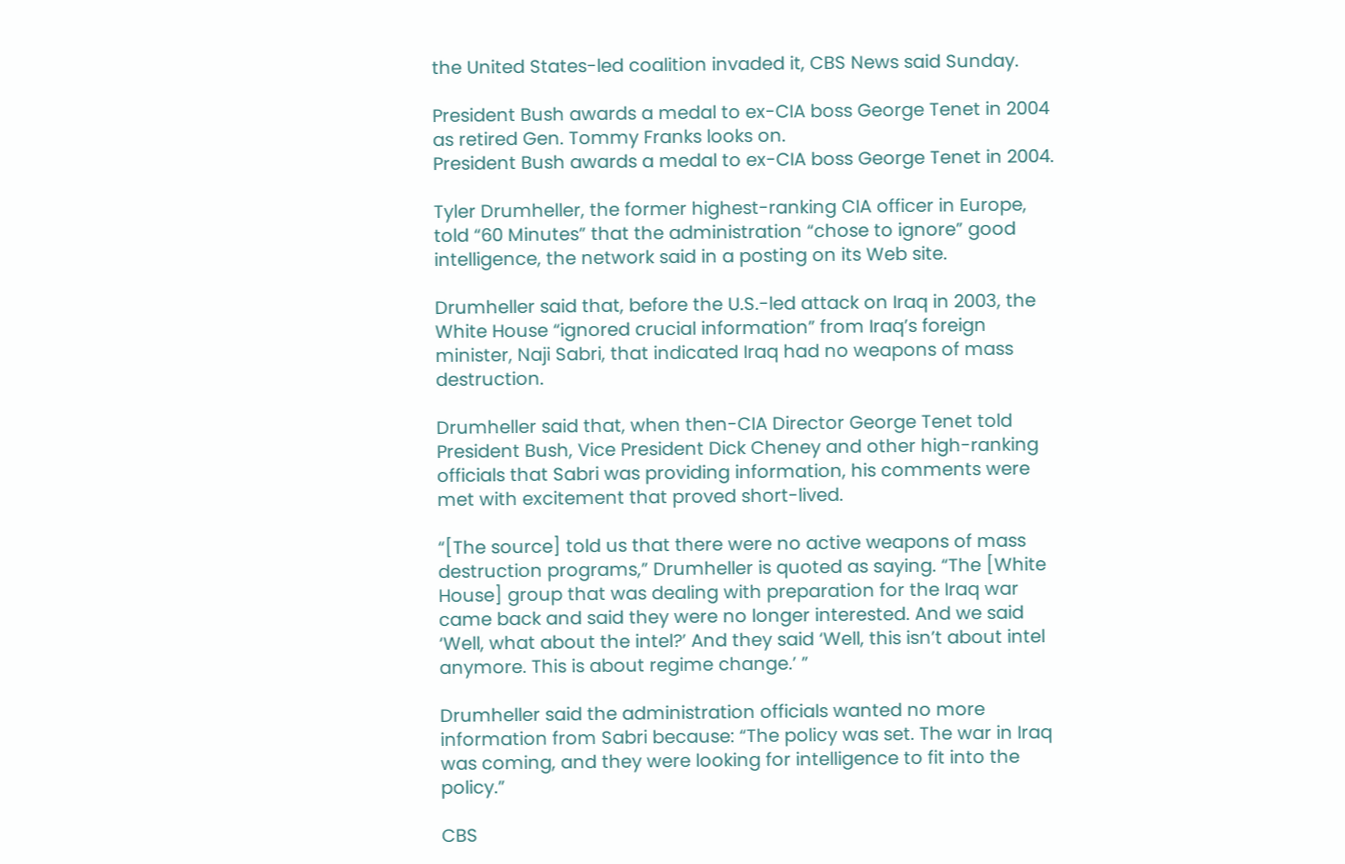the United States-led coalition invaded it, CBS News said Sunday.

President Bush awards a medal to ex-CIA boss George Tenet in 2004 as retired Gen. Tommy Franks looks on.
President Bush awards a medal to ex-CIA boss George Tenet in 2004.

Tyler Drumheller, the former highest-ranking CIA officer in Europe, told “60 Minutes” that the administration “chose to ignore” good intelligence, the network said in a posting on its Web site.

Drumheller said that, before the U.S.-led attack on Iraq in 2003, the White House “ignored crucial information” from Iraq’s foreign minister, Naji Sabri, that indicated Iraq had no weapons of mass destruction.

Drumheller said that, when then-CIA Director George Tenet told President Bush, Vice President Dick Cheney and other high-ranking officials that Sabri was providing information, his comments were met with excitement that proved short-lived.

“[The source] told us that there were no active weapons of mass destruction programs,” Drumheller is quoted as saying. “The [White House] group that was dealing with preparation for the Iraq war came back and said they were no longer interested. And we said ‘Well, what about the intel?’ And they said ‘Well, this isn’t about intel anymore. This is about regime change.’ ”

Drumheller said the administration officials wanted no more information from Sabri because: “The policy was set. The war in Iraq was coming, and they were looking for intelligence to fit into the policy.”

CBS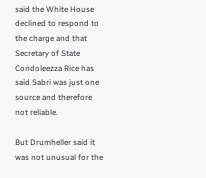said the White House declined to respond to the charge and that Secretary of State Condoleezza Rice has said Sabri was just one source and therefore not reliable.

But Drumheller said it was not unusual for the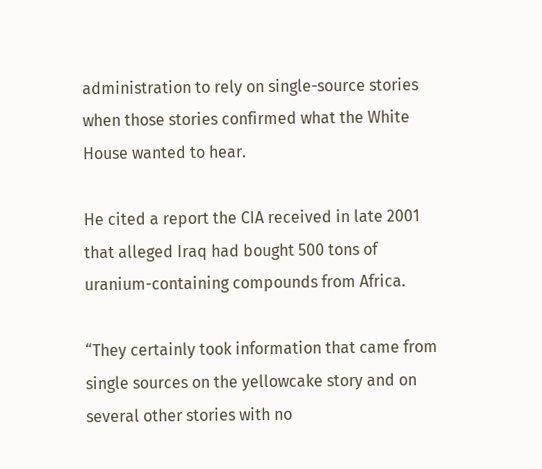administration to rely on single-source stories when those stories confirmed what the White House wanted to hear.

He cited a report the CIA received in late 2001 that alleged Iraq had bought 500 tons of uranium-containing compounds from Africa.

“They certainly took information that came from single sources on the yellowcake story and on several other stories with no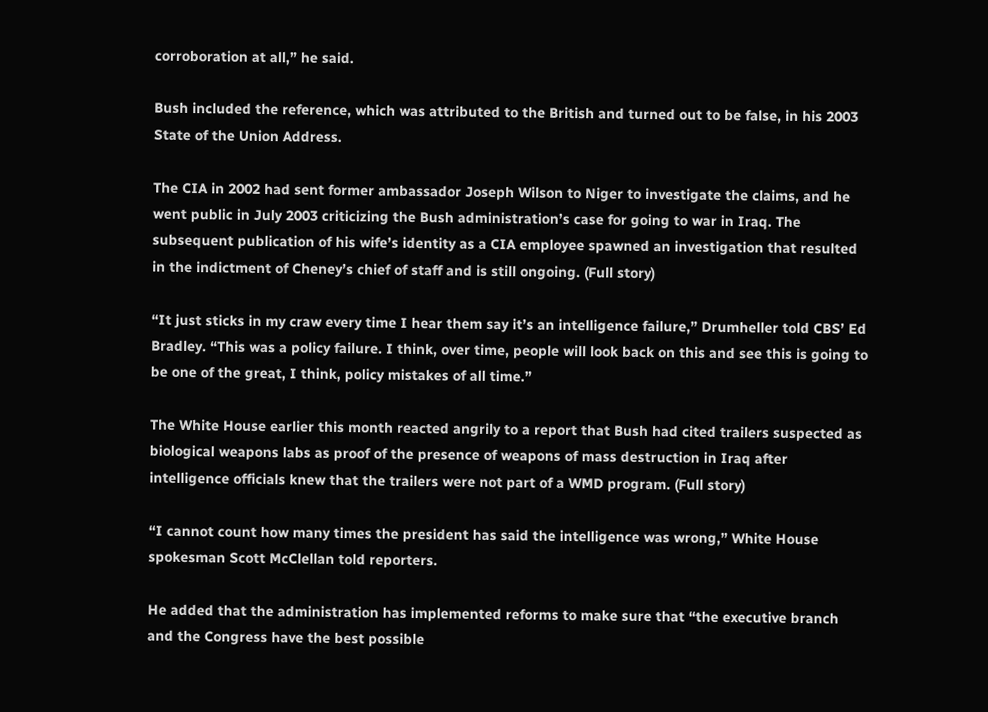corroboration at all,” he said.

Bush included the reference, which was attributed to the British and turned out to be false, in his 2003 State of the Union Address.

The CIA in 2002 had sent former ambassador Joseph Wilson to Niger to investigate the claims, and he went public in July 2003 criticizing the Bush administration’s case for going to war in Iraq. The subsequent publication of his wife’s identity as a CIA employee spawned an investigation that resulted in the indictment of Cheney’s chief of staff and is still ongoing. (Full story)

“It just sticks in my craw every time I hear them say it’s an intelligence failure,” Drumheller told CBS’ Ed Bradley. “This was a policy failure. I think, over time, people will look back on this and see this is going to be one of the great, I think, policy mistakes of all time.”

The White House earlier this month reacted angrily to a report that Bush had cited trailers suspected as biological weapons labs as proof of the presence of weapons of mass destruction in Iraq after intelligence officials knew that the trailers were not part of a WMD program. (Full story)

“I cannot count how many times the president has said the intelligence was wrong,” White House spokesman Scott McClellan told reporters.

He added that the administration has implemented reforms to make sure that “the executive branch and the Congress have the best possible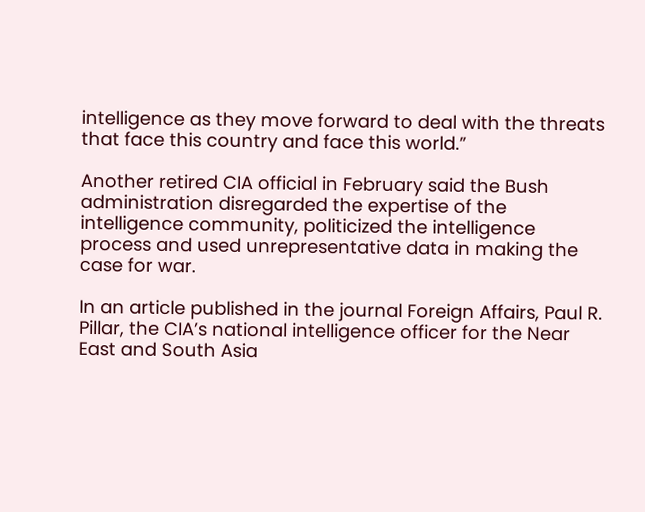intelligence as they move forward to deal with the threats that face this country and face this world.”

Another retired CIA official in February said the Bush administration disregarded the expertise of the intelligence community, politicized the intelligence process and used unrepresentative data in making the case for war.

In an article published in the journal Foreign Affairs, Paul R. Pillar, the CIA’s national intelligence officer for the Near East and South Asia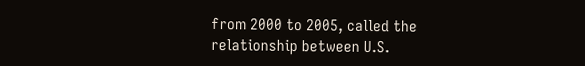from 2000 to 2005, called the relationship between U.S.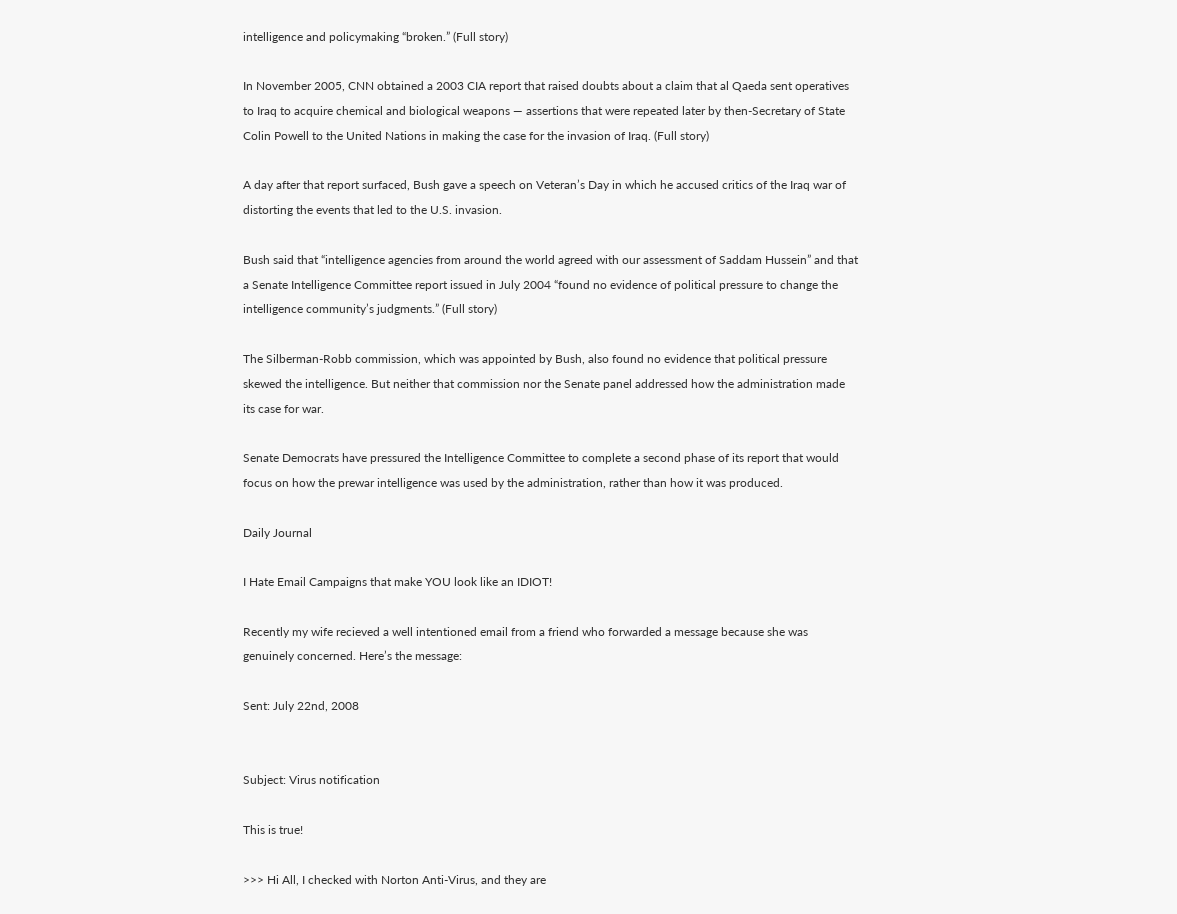intelligence and policymaking “broken.” (Full story)

In November 2005, CNN obtained a 2003 CIA report that raised doubts about a claim that al Qaeda sent operatives to Iraq to acquire chemical and biological weapons — assertions that were repeated later by then-Secretary of State Colin Powell to the United Nations in making the case for the invasion of Iraq. (Full story)

A day after that report surfaced, Bush gave a speech on Veteran’s Day in which he accused critics of the Iraq war of distorting the events that led to the U.S. invasion.

Bush said that “intelligence agencies from around the world agreed with our assessment of Saddam Hussein” and that a Senate Intelligence Committee report issued in July 2004 “found no evidence of political pressure to change the intelligence community’s judgments.” (Full story)

The Silberman-Robb commission, which was appointed by Bush, also found no evidence that political pressure skewed the intelligence. But neither that commission nor the Senate panel addressed how the administration made its case for war.

Senate Democrats have pressured the Intelligence Committee to complete a second phase of its report that would focus on how the prewar intelligence was used by the administration, rather than how it was produced.

Daily Journal

I Hate Email Campaigns that make YOU look like an IDIOT!

Recently my wife recieved a well intentioned email from a friend who forwarded a message because she was genuinely concerned. Here’s the message:

Sent: July 22nd, 2008


Subject: Virus notification

This is true!

>>> Hi All, I checked with Norton Anti-Virus, and they are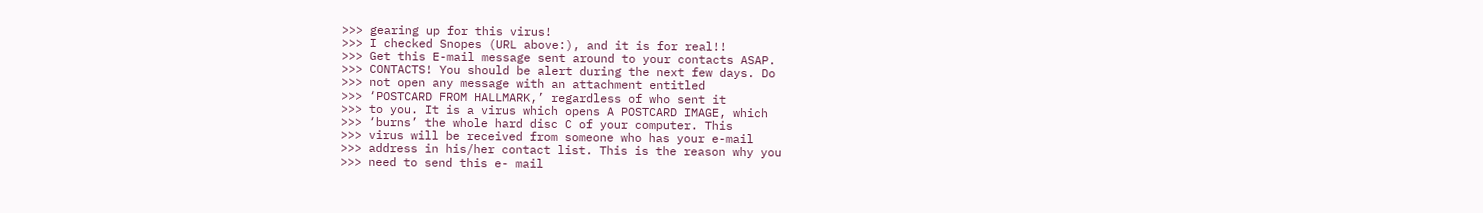>>> gearing up for this virus!
>>> I checked Snopes (URL above:), and it is for real!!
>>> Get this E-mail message sent around to your contacts ASAP.
>>> CONTACTS! You should be alert during the next few days. Do
>>> not open any message with an attachment entitled
>>> ‘POSTCARD FROM HALLMARK,’ regardless of who sent it
>>> to you. It is a virus which opens A POSTCARD IMAGE, which
>>> ‘burns’ the whole hard disc C of your computer. This
>>> virus will be received from someone who has your e-mail
>>> address in his/her contact list. This is the reason why you
>>> need to send this e- mail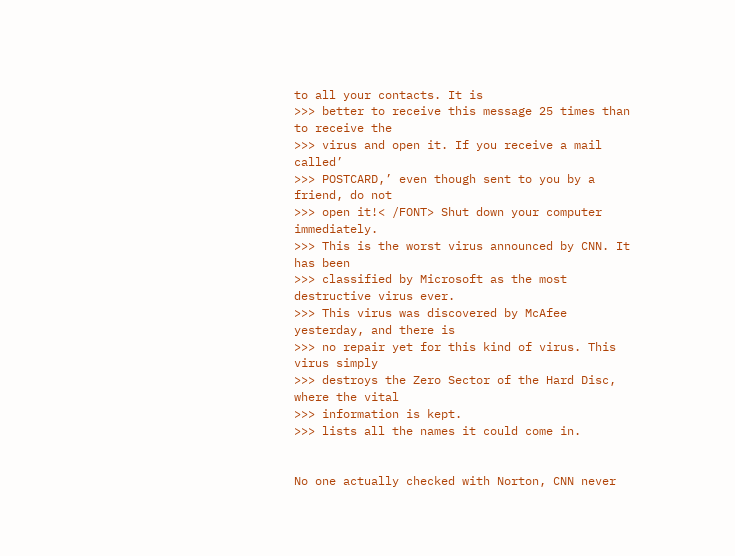to all your contacts. It is
>>> better to receive this message 25 times than to receive the
>>> virus and open it. If you receive a mail called’
>>> POSTCARD,’ even though sent to you by a friend, do not
>>> open it!< /FONT> Shut down your computer immediately.
>>> This is the worst virus announced by CNN. It has been
>>> classified by Microsoft as the most destructive virus ever.
>>> This virus was discovered by McAfee yesterday, and there is
>>> no repair yet for this kind of virus. This virus simply
>>> destroys the Zero Sector of the Hard Disc, where the vital
>>> information is kept.
>>> lists all the names it could come in.


No one actually checked with Norton, CNN never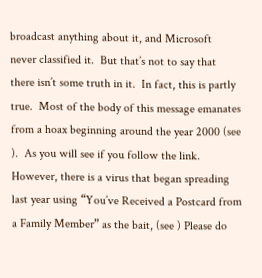broadcast anything about it, and Microsoft never classified it.  But that’s not to say that there isn’t some truth in it.  In fact, this is partly true.  Most of the body of this message emanates from a hoax beginning around the year 2000 (see ).  As you will see if you follow the link.  However, there is a virus that began spreading last year using “You’ve Received a Postcard from a Family Member” as the bait, (see ) Please do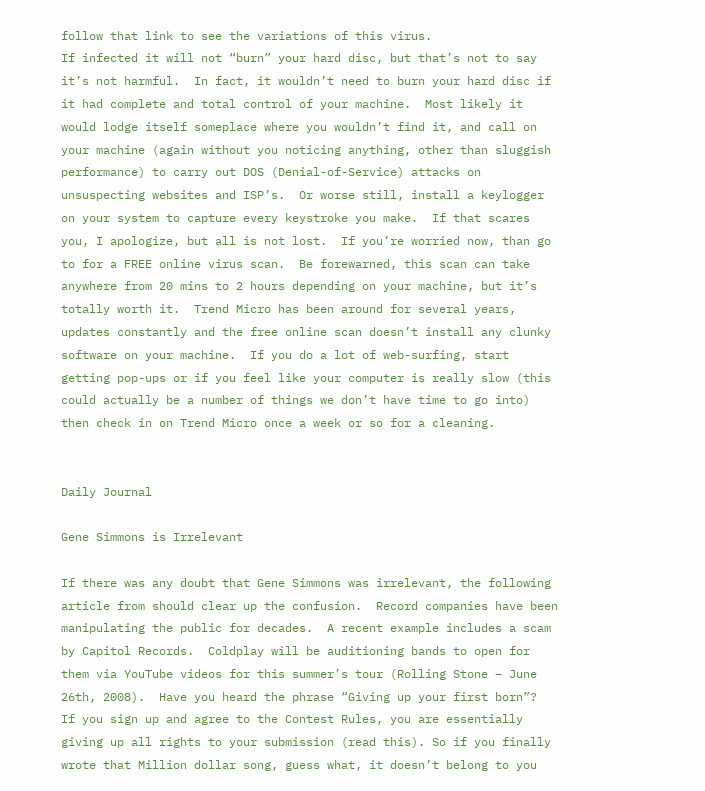follow that link to see the variations of this virus.
If infected it will not “burn” your hard disc, but that’s not to say it’s not harmful.  In fact, it wouldn’t need to burn your hard disc if it had complete and total control of your machine.  Most likely it would lodge itself someplace where you wouldn’t find it, and call on your machine (again without you noticing anything, other than sluggish performance) to carry out DOS (Denial-of-Service) attacks on unsuspecting websites and ISP’s.  Or worse still, install a keylogger on your system to capture every keystroke you make.  If that scares you, I apologize, but all is not lost.  If you’re worried now, than go to for a FREE online virus scan.  Be forewarned, this scan can take anywhere from 20 mins to 2 hours depending on your machine, but it’s totally worth it.  Trend Micro has been around for several years, updates constantly and the free online scan doesn’t install any clunky software on your machine.  If you do a lot of web-surfing, start getting pop-ups or if you feel like your computer is really slow (this could actually be a number of things we don’t have time to go into) then check in on Trend Micro once a week or so for a cleaning.


Daily Journal

Gene Simmons is Irrelevant

If there was any doubt that Gene Simmons was irrelevant, the following article from should clear up the confusion.  Record companies have been manipulating the public for decades.  A recent example includes a scam by Capitol Records.  Coldplay will be auditioning bands to open for them via YouTube videos for this summer’s tour (Rolling Stone – June 26th, 2008).  Have you heard the phrase “Giving up your first born”?  If you sign up and agree to the Contest Rules, you are essentially giving up all rights to your submission (read this). So if you finally wrote that Million dollar song, guess what, it doesn’t belong to you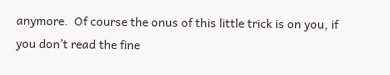anymore.  Of course the onus of this little trick is on you, if you don’t read the fine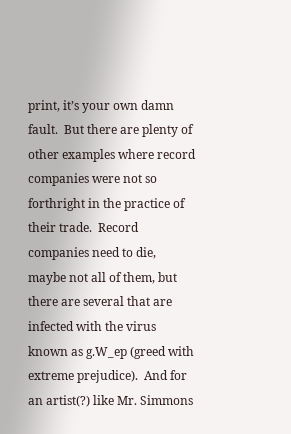print, it’s your own damn fault.  But there are plenty of other examples where record companies were not so forthright in the practice of their trade.  Record companies need to die, maybe not all of them, but there are several that are infected with the virus known as g.W_ep (greed with extreme prejudice).  And for an artist(?) like Mr. Simmons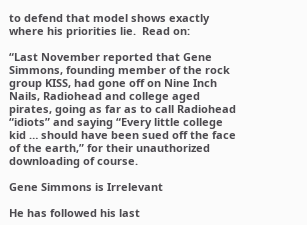to defend that model shows exactly where his priorities lie.  Read on:

“Last November reported that Gene Simmons, founding member of the rock group KISS, had gone off on Nine Inch Nails, Radiohead and college aged pirates, going as far as to call Radiohead “idiots” and saying “Every little college kid … should have been sued off the face of the earth,” for their unauthorized downloading of course.

Gene Simmons is Irrelevant

He has followed his last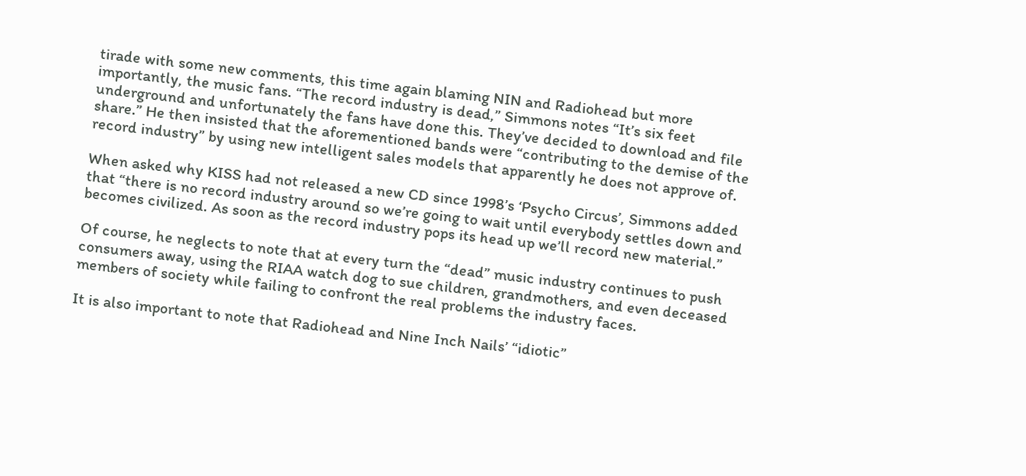tirade with some new comments, this time again blaming NIN and Radiohead but more importantly, the music fans. “The record industry is dead,” Simmons notes “It’s six feet underground and unfortunately the fans have done this. They’ve decided to download and file share.” He then insisted that the aforementioned bands were “contributing to the demise of the record industry” by using new intelligent sales models that apparently he does not approve of.

When asked why KISS had not released a new CD since 1998’s ‘Psycho Circus’, Simmons added that “there is no record industry around so we’re going to wait until everybody settles down and becomes civilized. As soon as the record industry pops its head up we’ll record new material.”

Of course, he neglects to note that at every turn the “dead” music industry continues to push consumers away, using the RIAA watch dog to sue children, grandmothers, and even deceased members of society while failing to confront the real problems the industry faces.

It is also important to note that Radiohead and Nine Inch Nails’ “idiotic”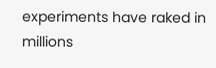experiments have raked in millions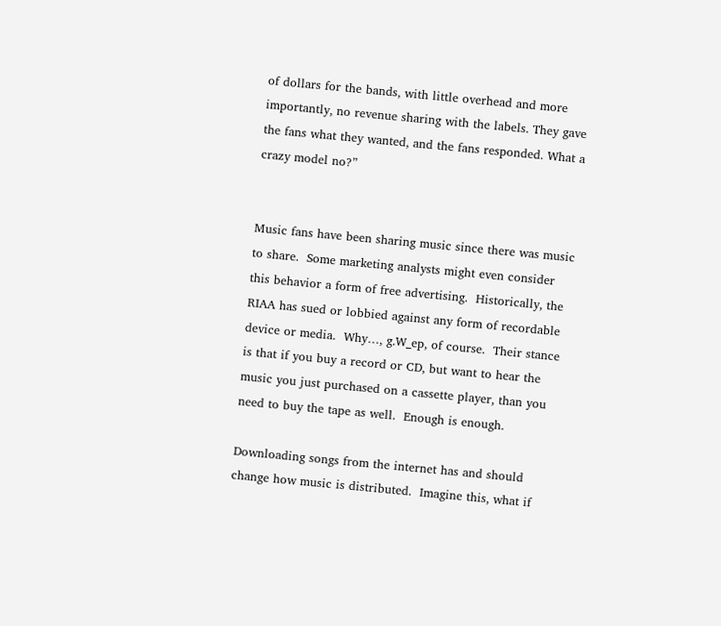of dollars for the bands, with little overhead and more importantly, no revenue sharing with the labels. They gave the fans what they wanted, and the fans responded. What a crazy model no?”


Music fans have been sharing music since there was music to share.  Some marketing analysts might even consider this behavior a form of free advertising.  Historically, the RIAA has sued or lobbied against any form of recordable device or media.  Why…, g.W_ep, of course.  Their stance is that if you buy a record or CD, but want to hear the music you just purchased on a cassette player, than you need to buy the tape as well.  Enough is enough.

Downloading songs from the internet has and should change how music is distributed.  Imagine this, what if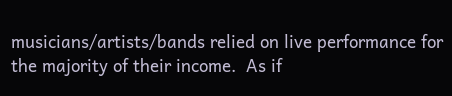musicians/artists/bands relied on live performance for the majority of their income.  As if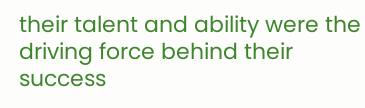their talent and ability were the driving force behind their success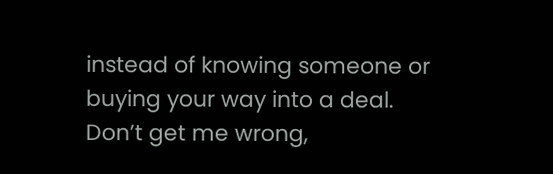instead of knowing someone or buying your way into a deal. Don’t get me wrong,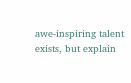awe-inspiring talent exists, but explain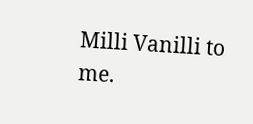Milli Vanilli to me.